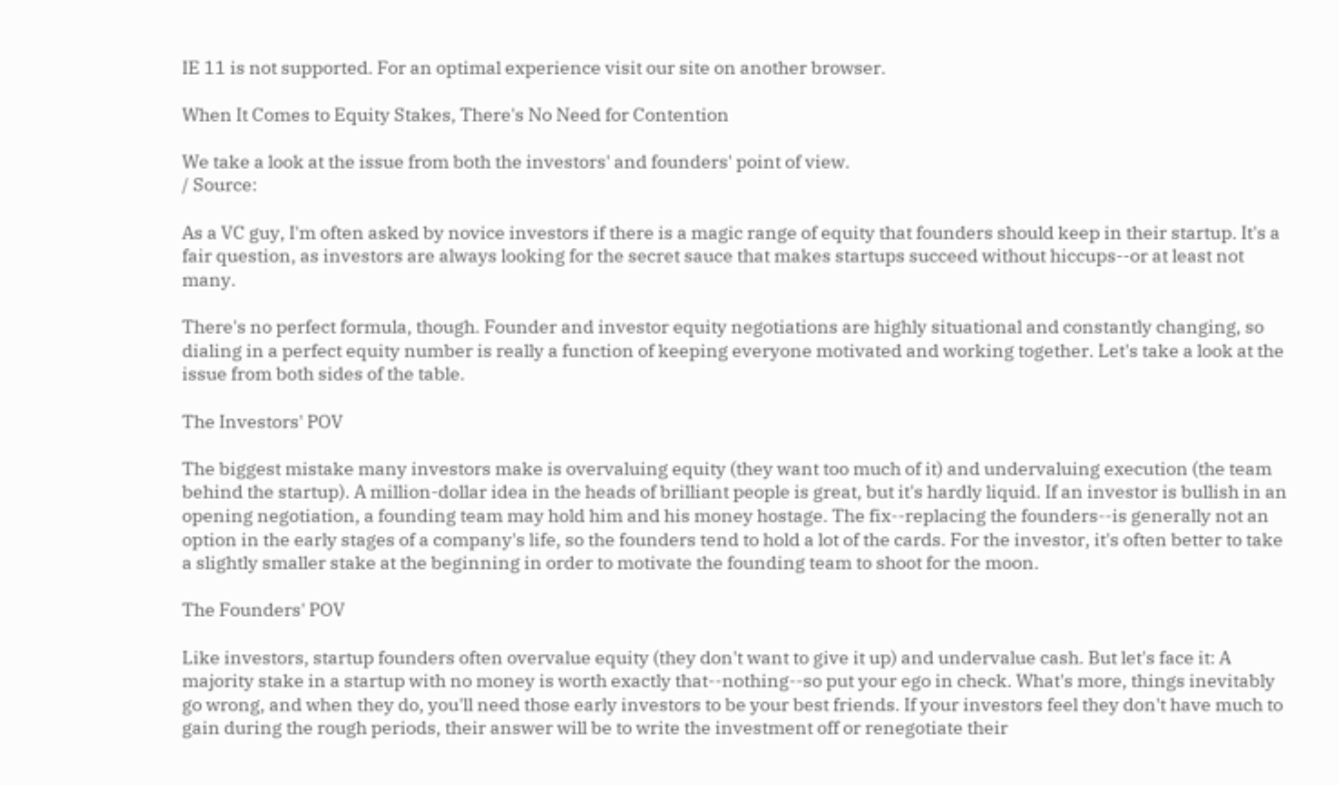IE 11 is not supported. For an optimal experience visit our site on another browser.

When It Comes to Equity Stakes, There's No Need for Contention

We take a look at the issue from both the investors' and founders' point of view.
/ Source:

As a VC guy, I'm often asked by novice investors if there is a magic range of equity that founders should keep in their startup. It's a fair question, as investors are always looking for the secret sauce that makes startups succeed without hiccups--or at least not many.

There's no perfect formula, though. Founder and investor equity negotiations are highly situational and constantly changing, so dialing in a perfect equity number is really a function of keeping everyone motivated and working together. Let's take a look at the issue from both sides of the table.

The Investors' POV

The biggest mistake many investors make is overvaluing equity (they want too much of it) and undervaluing execution (the team behind the startup). A million-dollar idea in the heads of brilliant people is great, but it's hardly liquid. If an investor is bullish in an opening negotiation, a founding team may hold him and his money hostage. The fix--replacing the founders--is generally not an option in the early stages of a company's life, so the founders tend to hold a lot of the cards. For the investor, it's often better to take a slightly smaller stake at the beginning in order to motivate the founding team to shoot for the moon.

The Founders' POV

Like investors, startup founders often overvalue equity (they don't want to give it up) and undervalue cash. But let's face it: A majority stake in a startup with no money is worth exactly that--nothing--so put your ego in check. What's more, things inevitably go wrong, and when they do, you'll need those early investors to be your best friends. If your investors feel they don't have much to gain during the rough periods, their answer will be to write the investment off or renegotiate their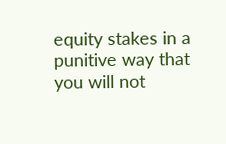equity stakes in a punitive way that you will not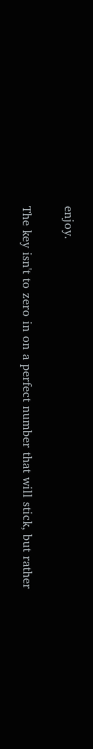enjoy.

The key isn't to zero in on a perfect number that will stick, but rather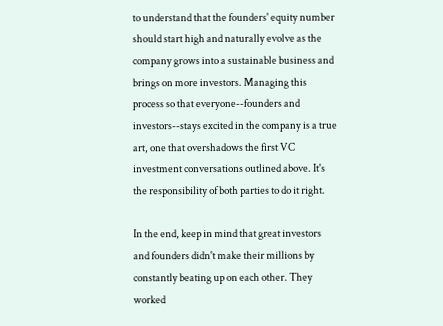to understand that the founders' equity number should start high and naturally evolve as the company grows into a sustainable business and brings on more investors. Managing this process so that everyone--founders and investors--stays excited in the company is a true art, one that overshadows the first VC investment conversations outlined above. It's the responsibility of both parties to do it right.

In the end, keep in mind that great investors and founders didn't make their millions by constantly beating up on each other. They worked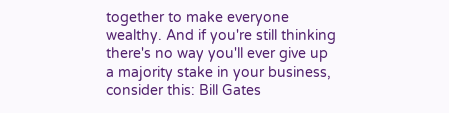together to make everyone wealthy. And if you're still thinking there's no way you'll ever give up a majority stake in your business, consider this: Bill Gates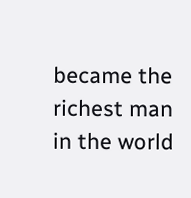became the richest man in the world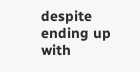despite ending up with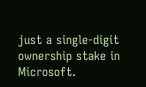just a single-digit ownership stake in Microsoft.